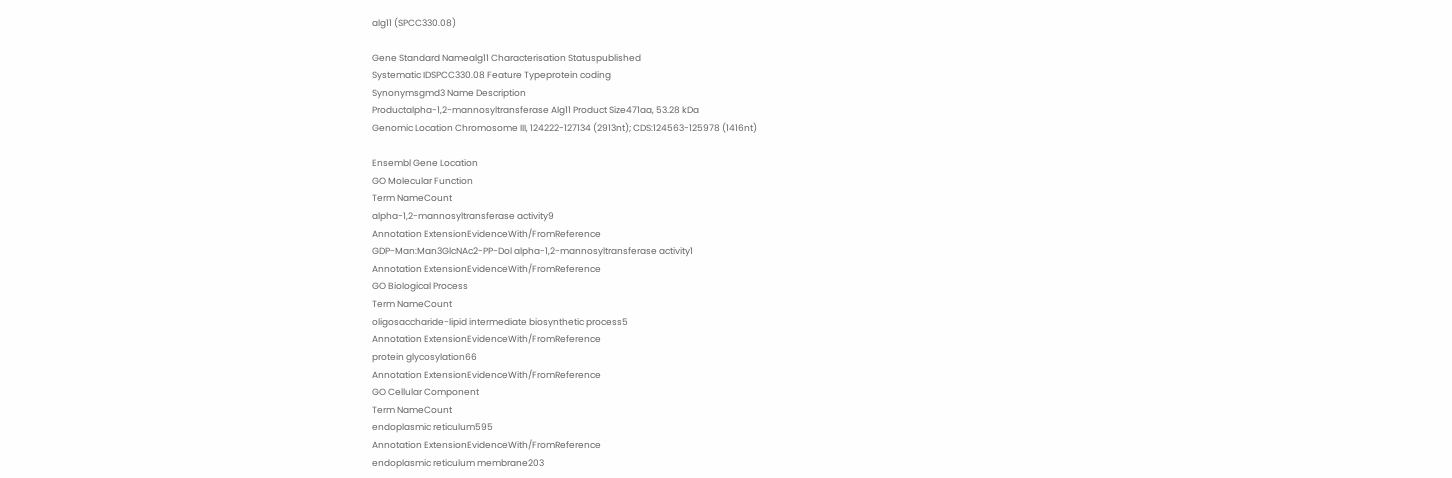alg11 (SPCC330.08)

Gene Standard Namealg11 Characterisation Statuspublished
Systematic IDSPCC330.08 Feature Typeprotein coding
Synonymsgmd3 Name Description
Productalpha-1,2-mannosyltransferase Alg11 Product Size471aa, 53.28 kDa
Genomic Location Chromosome III, 124222-127134 (2913nt); CDS:124563-125978 (1416nt)

Ensembl Gene Location
GO Molecular Function
Term NameCount
alpha-1,2-mannosyltransferase activity9
Annotation ExtensionEvidenceWith/FromReference
GDP-Man:Man3GlcNAc2-PP-Dol alpha-1,2-mannosyltransferase activity1
Annotation ExtensionEvidenceWith/FromReference
GO Biological Process
Term NameCount
oligosaccharide-lipid intermediate biosynthetic process5
Annotation ExtensionEvidenceWith/FromReference
protein glycosylation66
Annotation ExtensionEvidenceWith/FromReference
GO Cellular Component
Term NameCount
endoplasmic reticulum595
Annotation ExtensionEvidenceWith/FromReference
endoplasmic reticulum membrane203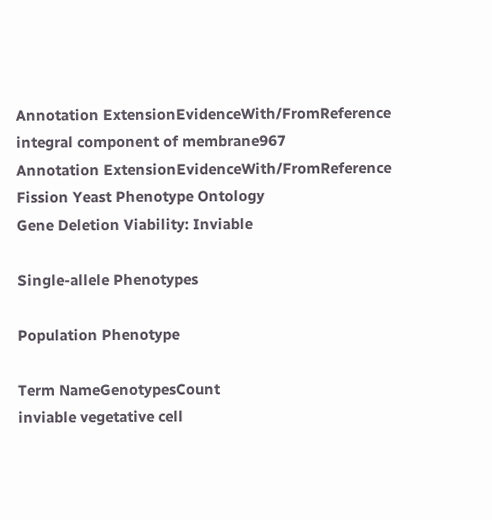Annotation ExtensionEvidenceWith/FromReference
integral component of membrane967
Annotation ExtensionEvidenceWith/FromReference
Fission Yeast Phenotype Ontology
Gene Deletion Viability: Inviable

Single-allele Phenotypes

Population Phenotype

Term NameGenotypesCount
inviable vegetative cell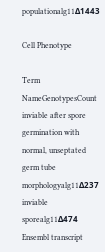populationalg11Δ1443

Cell Phenotype

Term NameGenotypesCount
inviable after spore germination with normal, unseptated germ tube morphologyalg11Δ237
inviable sporealg11Δ474
Ensembl transcript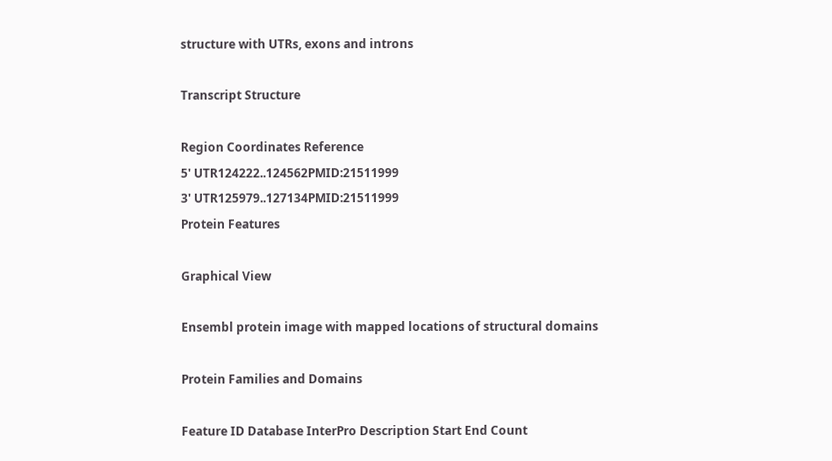structure with UTRs, exons and introns

Transcript Structure

Region Coordinates Reference
5' UTR124222..124562PMID:21511999
3' UTR125979..127134PMID:21511999
Protein Features

Graphical View

Ensembl protein image with mapped locations of structural domains

Protein Families and Domains

Feature ID Database InterPro Description Start End Count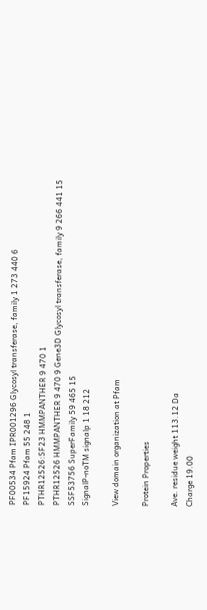PF00534 Pfam IPR001296 Glycosyl transferase, family 1 273 440 6
PF15924 Pfam 55 248 1
PTHR12526:SF23 HMMPANTHER 9 470 1
PTHR12526 HMMPANTHER 9 470 9 Gene3D Glycosyl transferase, family 9 266 441 15
SSF53756 SuperFamily 59 465 15
SignalP-noTM signalp 1 18 212

View domain organization at Pfam

Protein Properties

Ave. residue weight 113.12 Da
Charge 19.00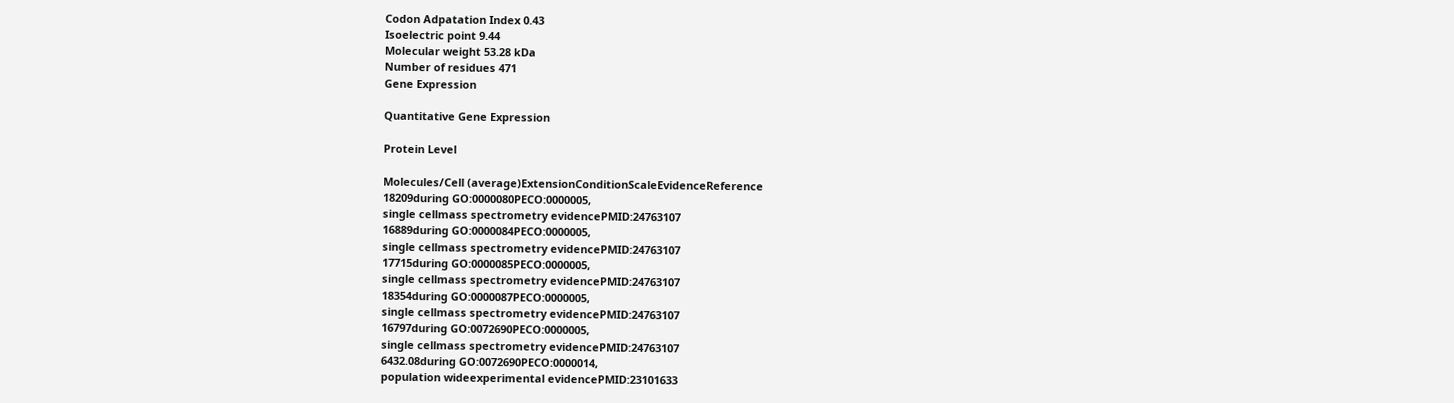Codon Adpatation Index 0.43
Isoelectric point 9.44
Molecular weight 53.28 kDa
Number of residues 471
Gene Expression

Quantitative Gene Expression

Protein Level

Molecules/Cell (average)ExtensionConditionScaleEvidenceReference
18209during GO:0000080PECO:0000005,
single cellmass spectrometry evidencePMID:24763107
16889during GO:0000084PECO:0000005,
single cellmass spectrometry evidencePMID:24763107
17715during GO:0000085PECO:0000005,
single cellmass spectrometry evidencePMID:24763107
18354during GO:0000087PECO:0000005,
single cellmass spectrometry evidencePMID:24763107
16797during GO:0072690PECO:0000005,
single cellmass spectrometry evidencePMID:24763107
6432.08during GO:0072690PECO:0000014,
population wideexperimental evidencePMID:23101633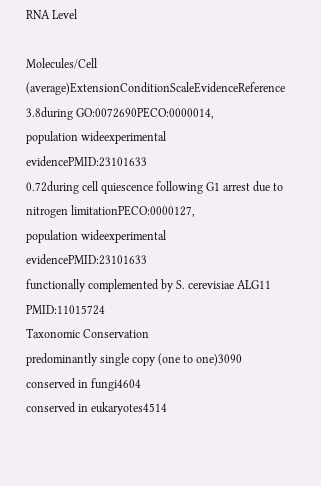RNA Level

Molecules/Cell (average)ExtensionConditionScaleEvidenceReference
3.8during GO:0072690PECO:0000014,
population wideexperimental evidencePMID:23101633
0.72during cell quiescence following G1 arrest due to nitrogen limitationPECO:0000127,
population wideexperimental evidencePMID:23101633
functionally complemented by S. cerevisiae ALG11 PMID:11015724
Taxonomic Conservation
predominantly single copy (one to one)3090
conserved in fungi4604
conserved in eukaryotes4514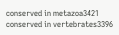conserved in metazoa3421
conserved in vertebrates3396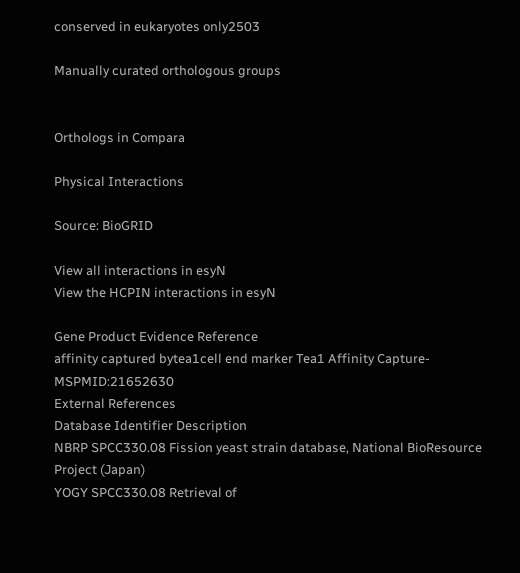conserved in eukaryotes only2503

Manually curated orthologous groups


Orthologs in Compara

Physical Interactions

Source: BioGRID

View all interactions in esyN
View the HCPIN interactions in esyN

Gene Product Evidence Reference
affinity captured bytea1cell end marker Tea1 Affinity Capture-MSPMID:21652630
External References
Database Identifier Description
NBRP SPCC330.08 Fission yeast strain database, National BioResource Project (Japan)
YOGY SPCC330.08 Retrieval of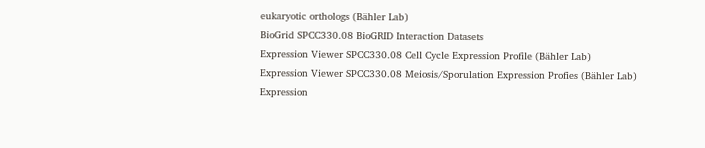eukaryotic orthologs (Bähler Lab)
BioGrid SPCC330.08 BioGRID Interaction Datasets
Expression Viewer SPCC330.08 Cell Cycle Expression Profile (Bähler Lab)
Expression Viewer SPCC330.08 Meiosis/Sporulation Expression Profies (Bähler Lab)
Expression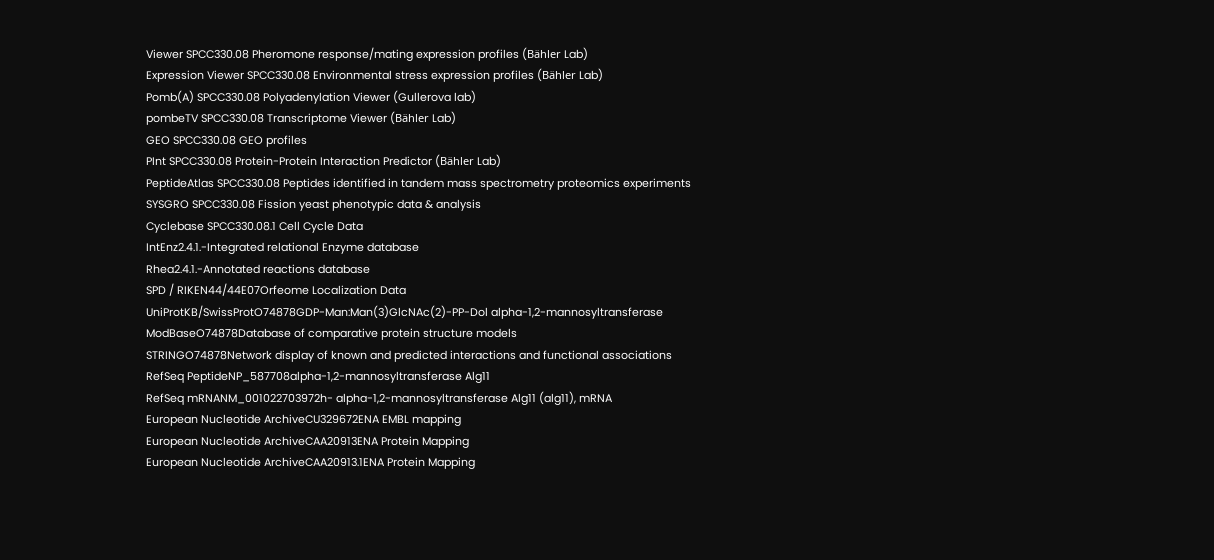Viewer SPCC330.08 Pheromone response/mating expression profiles (Bähler Lab)
Expression Viewer SPCC330.08 Environmental stress expression profiles (Bähler Lab)
Pomb(A) SPCC330.08 Polyadenylation Viewer (Gullerova lab)
pombeTV SPCC330.08 Transcriptome Viewer (Bähler Lab)
GEO SPCC330.08 GEO profiles
PInt SPCC330.08 Protein-Protein Interaction Predictor (Bähler Lab)
PeptideAtlas SPCC330.08 Peptides identified in tandem mass spectrometry proteomics experiments
SYSGRO SPCC330.08 Fission yeast phenotypic data & analysis
Cyclebase SPCC330.08.1 Cell Cycle Data
IntEnz2.4.1.-Integrated relational Enzyme database
Rhea2.4.1.-Annotated reactions database
SPD / RIKEN44/44E07Orfeome Localization Data
UniProtKB/SwissProtO74878GDP-Man:Man(3)GlcNAc(2)-PP-Dol alpha-1,2-mannosyltransferase
ModBaseO74878Database of comparative protein structure models
STRINGO74878Network display of known and predicted interactions and functional associations
RefSeq PeptideNP_587708alpha-1,2-mannosyltransferase Alg11
RefSeq mRNANM_001022703972h- alpha-1,2-mannosyltransferase Alg11 (alg11), mRNA
European Nucleotide ArchiveCU329672ENA EMBL mapping
European Nucleotide ArchiveCAA20913ENA Protein Mapping
European Nucleotide ArchiveCAA20913.1ENA Protein Mapping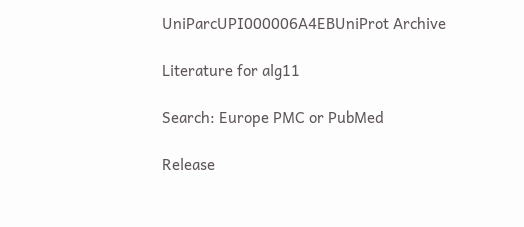UniParcUPI000006A4EBUniProt Archive

Literature for alg11

Search: Europe PMC or PubMed

Release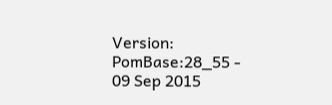Version: PomBase:28_55 - 09 Sep 2015